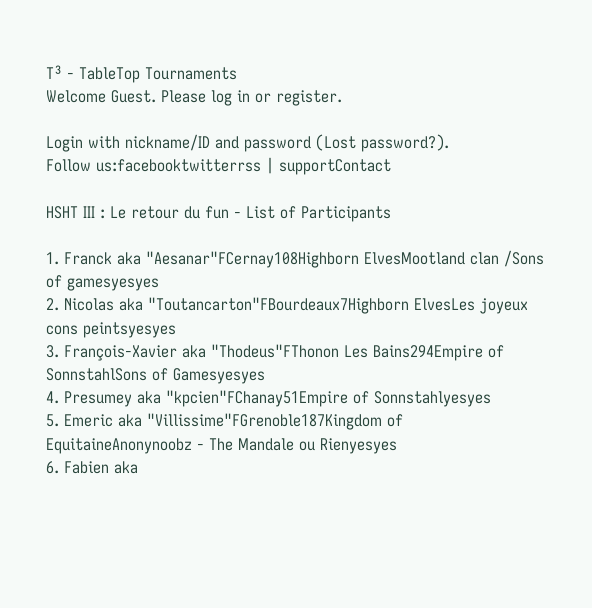T³ - TableTop Tournaments
Welcome Guest. Please log in or register.

Login with nickname/ID and password (Lost password?).
Follow us:facebooktwitterrss | supportContact

HSHT III : Le retour du fun - List of Participants

1. Franck aka "Aesanar"FCernay108Highborn ElvesMootland clan /Sons of gamesyesyes
2. Nicolas aka "Toutancarton"FBourdeaux7Highborn ElvesLes joyeux cons peintsyesyes
3. François-Xavier aka "Thodeus"FThonon Les Bains294Empire of SonnstahlSons of Gamesyesyes
4. Presumey aka "kpcien"FChanay51Empire of Sonnstahlyesyes
5. Emeric aka "Villissime"FGrenoble187Kingdom of EquitaineAnonynoobz - The Mandale ou Rienyesyes
6. Fabien aka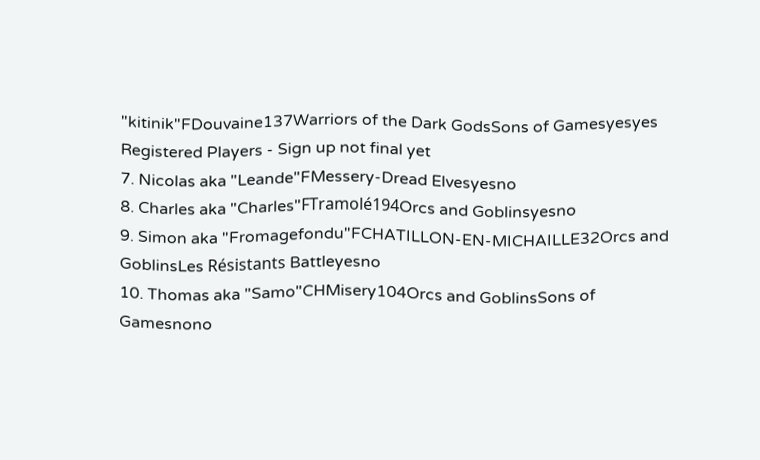"kitinik"FDouvaine137Warriors of the Dark GodsSons of Gamesyesyes
Registered Players - Sign up not final yet
7. Nicolas aka "Leande"FMessery-Dread Elvesyesno
8. Charles aka "Charles"FTramolé194Orcs and Goblinsyesno
9. Simon aka "Fromagefondu"FCHATILLON-EN-MICHAILLE32Orcs and GoblinsLes Résistants Battleyesno
10. Thomas aka "Samo"CHMisery104Orcs and GoblinsSons of Gamesnono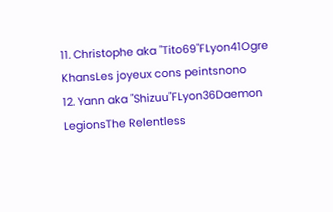11. Christophe aka "Tito69"FLyon41Ogre KhansLes joyeux cons peintsnono
12. Yann aka "Shizuu"FLyon36Daemon LegionsThe Relentless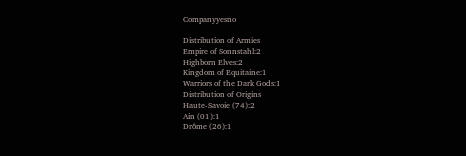Companyyesno

Distribution of Armies
Empire of Sonnstahl:2
Highborn Elves:2
Kingdom of Equitaine:1
Warriors of the Dark Gods:1
Distribution of Origins
Haute-Savoie (74):2
Ain (01):1
Drôme (26):1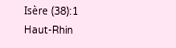Isère (38):1
Haut-Rhin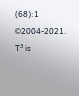(68):1
©2004-2021. T³ is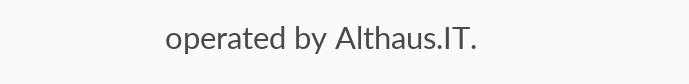operated by Althaus.IT.